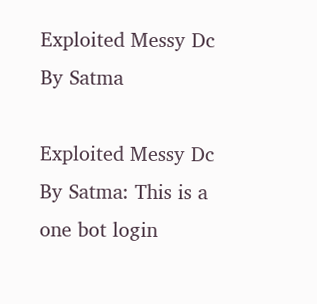Exploited Messy Dc By Satma

Exploited Messy Dc By Satma: This is a one bot login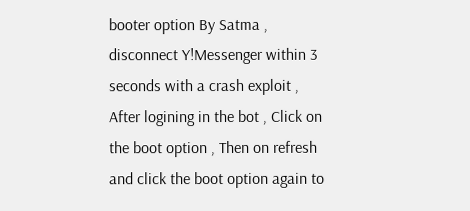booter option By Satma , disconnect Y!Messenger within 3 seconds with a crash exploit , After logining in the bot , Click on the boot option , Then on refresh and click the boot option again to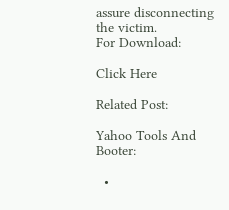assure disconnecting the victim.
For Download:

Click Here

Related Post:

Yahoo Tools And Booter:

  •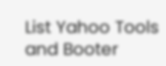List Yahoo Tools and Booter